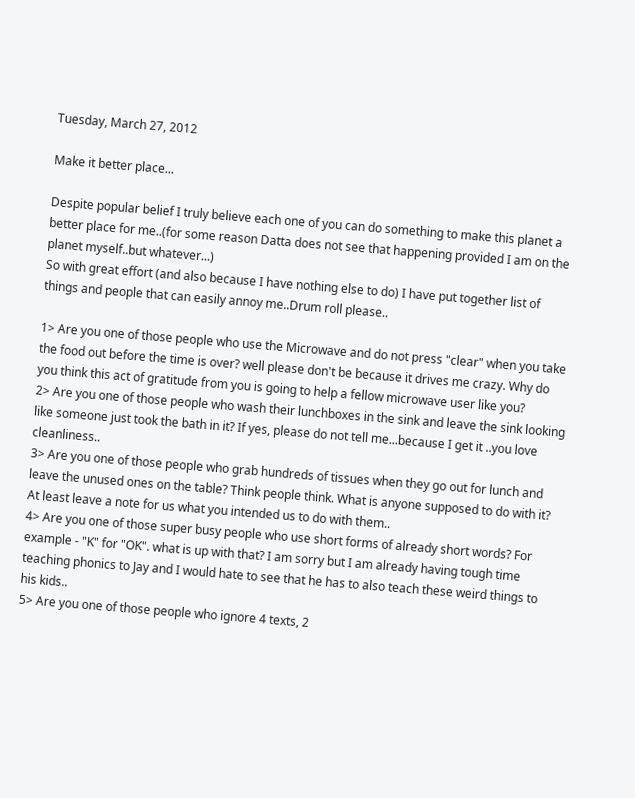Tuesday, March 27, 2012

Make it better place...

Despite popular belief I truly believe each one of you can do something to make this planet a better place for me..(for some reason Datta does not see that happening provided I am on the planet myself..but whatever...)
So with great effort (and also because I have nothing else to do) I have put together list of things and people that can easily annoy me..Drum roll please..

1> Are you one of those people who use the Microwave and do not press "clear" when you take the food out before the time is over? well please don't be because it drives me crazy. Why do you think this act of gratitude from you is going to help a fellow microwave user like you?
2> Are you one of those people who wash their lunchboxes in the sink and leave the sink looking like someone just took the bath in it? If yes, please do not tell me...because I get it ..you love cleanliness..
3> Are you one of those people who grab hundreds of tissues when they go out for lunch and leave the unused ones on the table? Think people think. What is anyone supposed to do with it? At least leave a note for us what you intended us to do with them..
4> Are you one of those super busy people who use short forms of already short words? For example - "K" for "OK". what is up with that? I am sorry but I am already having tough time teaching phonics to Jay and I would hate to see that he has to also teach these weird things to his kids..
5> Are you one of those people who ignore 4 texts, 2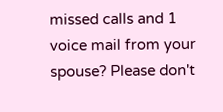missed calls and 1 voice mail from your spouse? Please don't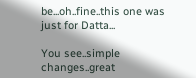be...oh..fine..this one was just for Datta...

You see..simple changes..great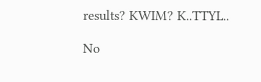results? KWIM? K..TTYL..

No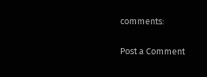comments:

Post a Comment